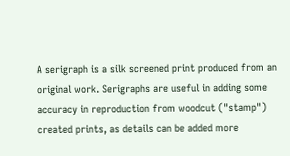A serigraph is a silk screened print produced from an original work. Serigraphs are useful in adding some accuracy in reproduction from woodcut ("stamp") created prints, as details can be added more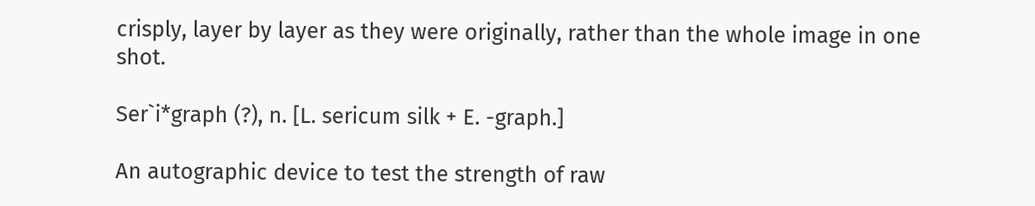crisply, layer by layer as they were originally, rather than the whole image in one shot.

Ser`i*graph (?), n. [L. sericum silk + E. -graph.]

An autographic device to test the strength of raw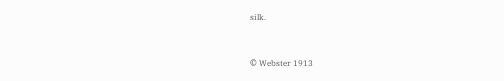silk.


© Webster 1913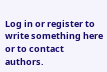Log in or register to write something here or to contact authors.